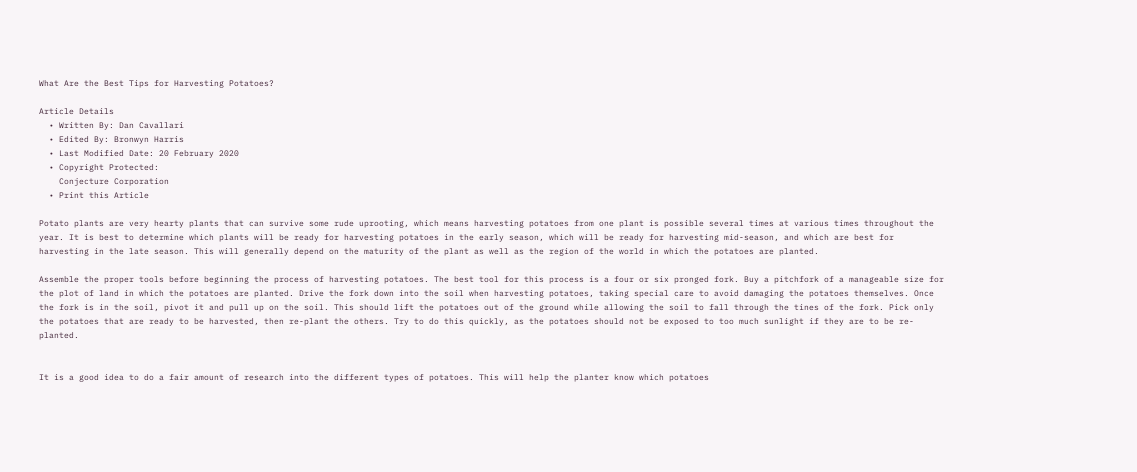What Are the Best Tips for Harvesting Potatoes?

Article Details
  • Written By: Dan Cavallari
  • Edited By: Bronwyn Harris
  • Last Modified Date: 20 February 2020
  • Copyright Protected:
    Conjecture Corporation
  • Print this Article

Potato plants are very hearty plants that can survive some rude uprooting, which means harvesting potatoes from one plant is possible several times at various times throughout the year. It is best to determine which plants will be ready for harvesting potatoes in the early season, which will be ready for harvesting mid-season, and which are best for harvesting in the late season. This will generally depend on the maturity of the plant as well as the region of the world in which the potatoes are planted.

Assemble the proper tools before beginning the process of harvesting potatoes. The best tool for this process is a four or six pronged fork. Buy a pitchfork of a manageable size for the plot of land in which the potatoes are planted. Drive the fork down into the soil when harvesting potatoes, taking special care to avoid damaging the potatoes themselves. Once the fork is in the soil, pivot it and pull up on the soil. This should lift the potatoes out of the ground while allowing the soil to fall through the tines of the fork. Pick only the potatoes that are ready to be harvested, then re-plant the others. Try to do this quickly, as the potatoes should not be exposed to too much sunlight if they are to be re-planted.


It is a good idea to do a fair amount of research into the different types of potatoes. This will help the planter know which potatoes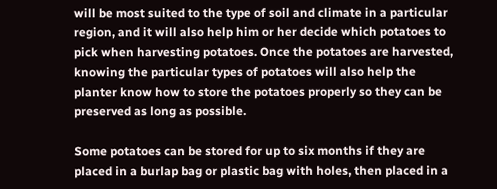will be most suited to the type of soil and climate in a particular region, and it will also help him or her decide which potatoes to pick when harvesting potatoes. Once the potatoes are harvested, knowing the particular types of potatoes will also help the planter know how to store the potatoes properly so they can be preserved as long as possible.

Some potatoes can be stored for up to six months if they are placed in a burlap bag or plastic bag with holes, then placed in a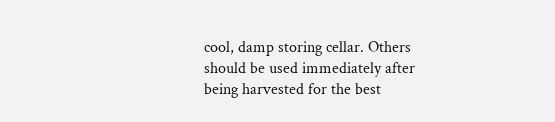cool, damp storing cellar. Others should be used immediately after being harvested for the best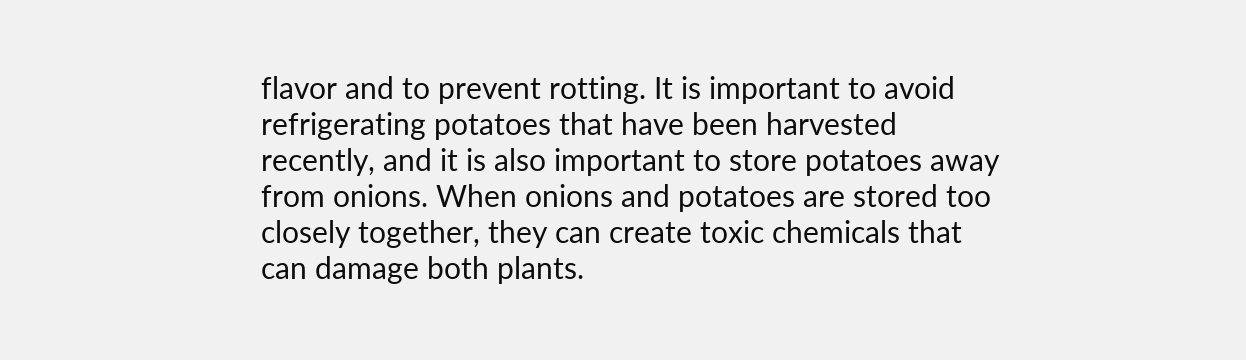flavor and to prevent rotting. It is important to avoid refrigerating potatoes that have been harvested recently, and it is also important to store potatoes away from onions. When onions and potatoes are stored too closely together, they can create toxic chemicals that can damage both plants.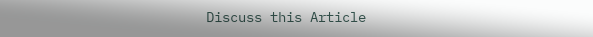Discuss this Article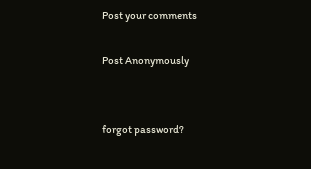Post your comments

Post Anonymously


forgot password?